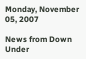Monday, November 05, 2007

News from Down Under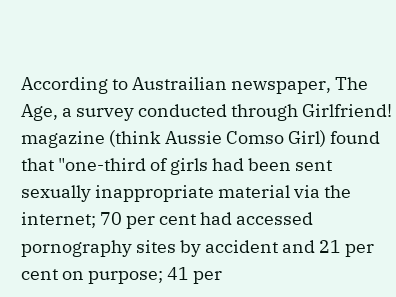According to Austrailian newspaper, The Age, a survey conducted through Girlfriend! magazine (think Aussie Comso Girl) found that "one-third of girls had been sent sexually inappropriate material via the internet; 70 per cent had accessed pornography sites by accident and 21 per cent on purpose; 41 per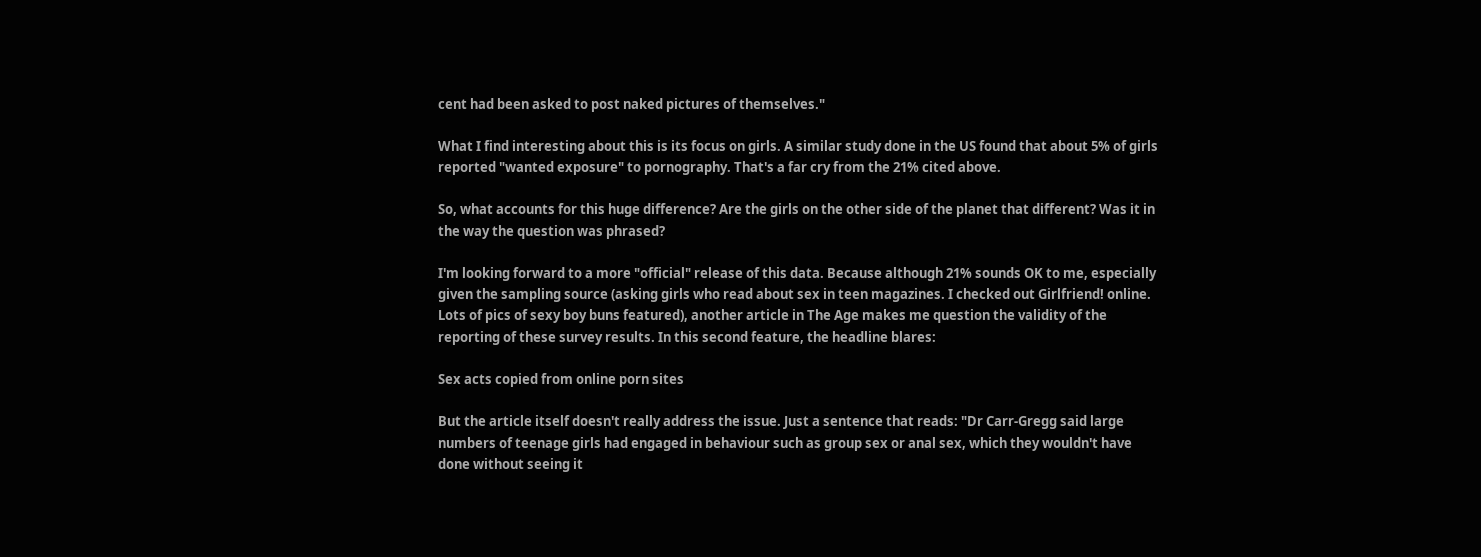cent had been asked to post naked pictures of themselves."

What I find interesting about this is its focus on girls. A similar study done in the US found that about 5% of girls reported "wanted exposure" to pornography. That's a far cry from the 21% cited above.

So, what accounts for this huge difference? Are the girls on the other side of the planet that different? Was it in the way the question was phrased?

I'm looking forward to a more "official" release of this data. Because although 21% sounds OK to me, especially given the sampling source (asking girls who read about sex in teen magazines. I checked out Girlfriend! online. Lots of pics of sexy boy buns featured), another article in The Age makes me question the validity of the reporting of these survey results. In this second feature, the headline blares:

Sex acts copied from online porn sites

But the article itself doesn't really address the issue. Just a sentence that reads: "Dr Carr-Gregg said large numbers of teenage girls had engaged in behaviour such as group sex or anal sex, which they wouldn't have done without seeing it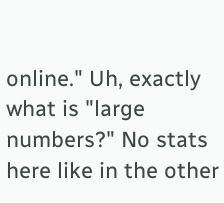online." Uh, exactly what is "large numbers?" No stats here like in the other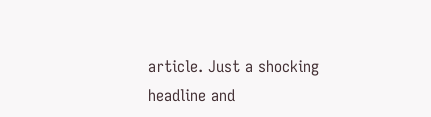article. Just a shocking headline and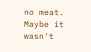no meat. Maybe it wasn't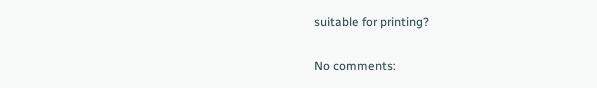suitable for printing?

No comments: